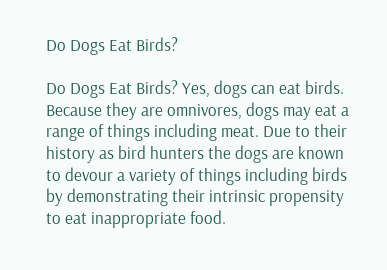Do Dogs Eat Birds?

Do Dogs Eat Birds? Yes, dogs can eat birds. Because they are omnivores, dogs may eat a range of things including meat. Due to their history as bird hunters the dogs are known to devour a variety of things including birds by demonstrating their intrinsic propensity to eat inappropriate food.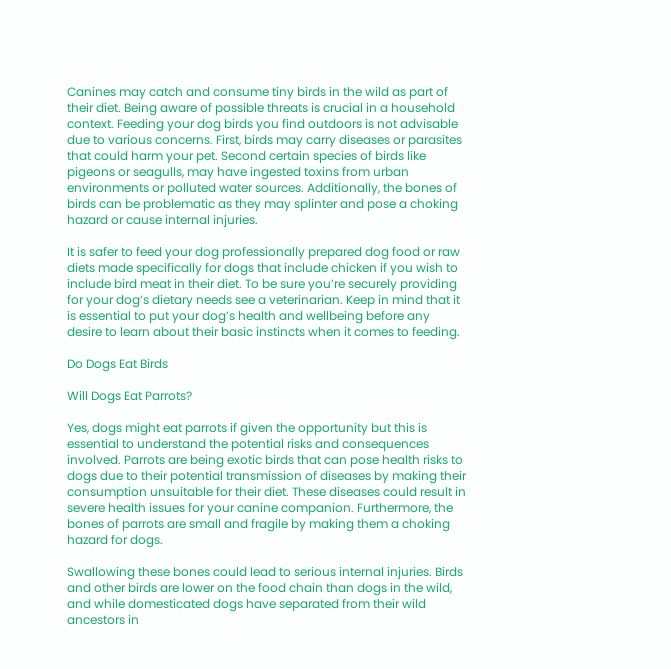Canines may catch and consume tiny birds in the wild as part of their diet. Being aware of possible threats is crucial in a household context. Feeding your dog birds you find outdoors is not advisable due to various concerns. First, birds may carry diseases or parasites that could harm your pet. Second certain species of birds like pigeons or seagulls, may have ingested toxins from urban environments or polluted water sources. Additionally, the bones of birds can be problematic as they may splinter and pose a choking hazard or cause internal injuries.

It is safer to feed your dog professionally prepared dog food or raw diets made specifically for dogs that include chicken if you wish to include bird meat in their diet. To be sure you’re securely providing for your dog’s dietary needs see a veterinarian. Keep in mind that it is essential to put your dog’s health and wellbeing before any desire to learn about their basic instincts when it comes to feeding.

Do Dogs Eat Birds

Will Dogs Eat Parrots?

Yes, dogs might eat parrots if given the opportunity but this is essential to understand the potential risks and consequences involved. Parrots are being exotic birds that can pose health risks to dogs due to their potential transmission of diseases by making their consumption unsuitable for their diet. These diseases could result in severe health issues for your canine companion. Furthermore, the bones of parrots are small and fragile by making them a choking hazard for dogs.

Swallowing these bones could lead to serious internal injuries. Birds and other birds are lower on the food chain than dogs in the wild, and while domesticated dogs have separated from their wild ancestors in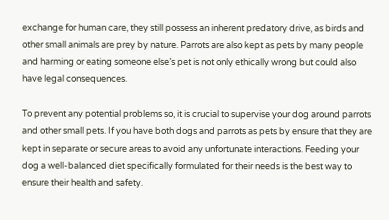exchange for human care, they still possess an inherent predatory drive, as birds and other small animals are prey by nature. Parrots are also kept as pets by many people and harming or eating someone else’s pet is not only ethically wrong but could also have legal consequences.

To prevent any potential problems so, it is crucial to supervise your dog around parrots and other small pets. If you have both dogs and parrots as pets by ensure that they are kept in separate or secure areas to avoid any unfortunate interactions. Feeding your dog a well-balanced diet specifically formulated for their needs is the best way to ensure their health and safety.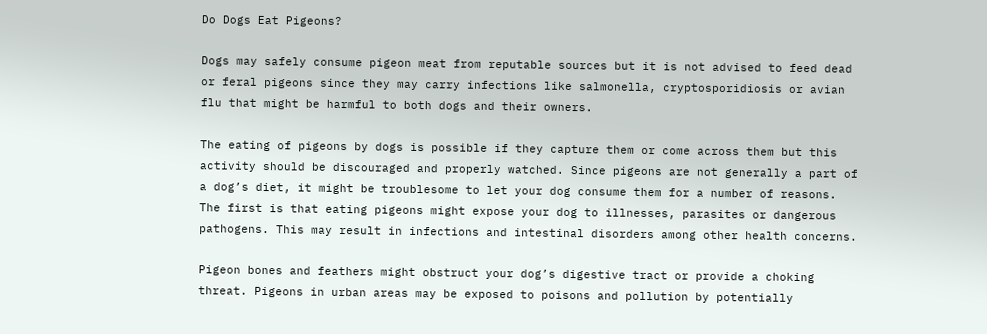Do Dogs Eat Pigeons?

Dogs may safely consume pigeon meat from reputable sources but it is not advised to feed dead or feral pigeons since they may carry infections like salmonella, cryptosporidiosis or avian flu that might be harmful to both dogs and their owners.

The eating of pigeons by dogs is possible if they capture them or come across them but this activity should be discouraged and properly watched. Since pigeons are not generally a part of a dog’s diet, it might be troublesome to let your dog consume them for a number of reasons. The first is that eating pigeons might expose your dog to illnesses, parasites or dangerous pathogens. This may result in infections and intestinal disorders among other health concerns.

Pigeon bones and feathers might obstruct your dog’s digestive tract or provide a choking threat. Pigeons in urban areas may be exposed to poisons and pollution by potentially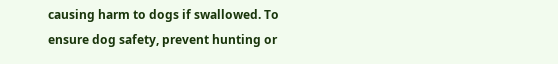causing harm to dogs if swallowed. To ensure dog safety, prevent hunting or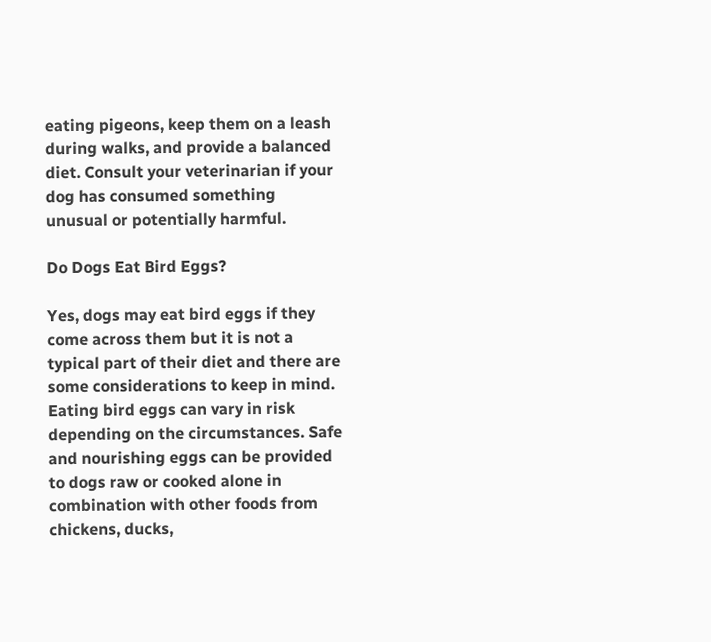eating pigeons, keep them on a leash during walks, and provide a balanced diet. Consult your veterinarian if your dog has consumed something unusual or potentially harmful.

Do Dogs Eat Bird Eggs?

Yes, dogs may eat bird eggs if they come across them but it is not a typical part of their diet and there are some considerations to keep in mind. Eating bird eggs can vary in risk depending on the circumstances. Safe and nourishing eggs can be provided to dogs raw or cooked alone in combination with other foods from chickens, ducks,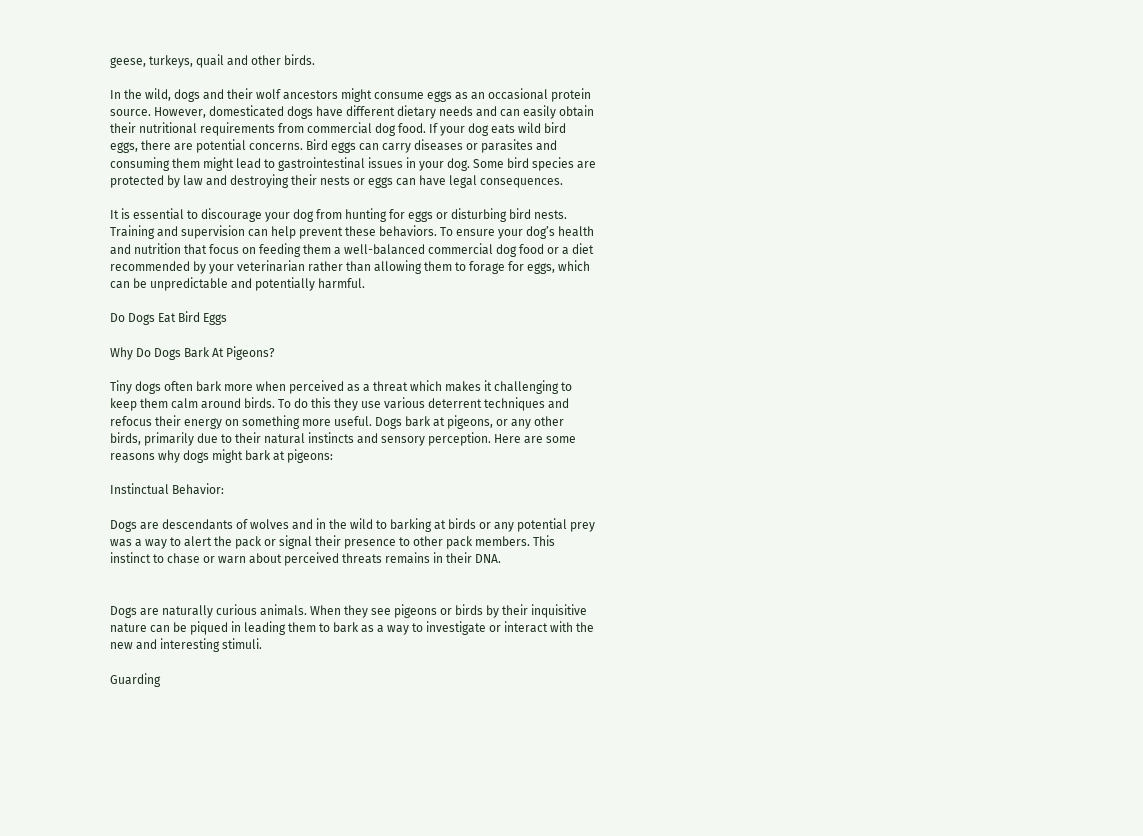geese, turkeys, quail and other birds.

In the wild, dogs and their wolf ancestors might consume eggs as an occasional protein source. However, domesticated dogs have different dietary needs and can easily obtain their nutritional requirements from commercial dog food. If your dog eats wild bird eggs, there are potential concerns. Bird eggs can carry diseases or parasites and consuming them might lead to gastrointestinal issues in your dog. Some bird species are protected by law and destroying their nests or eggs can have legal consequences.

It is essential to discourage your dog from hunting for eggs or disturbing bird nests. Training and supervision can help prevent these behaviors. To ensure your dog’s health and nutrition that focus on feeding them a well-balanced commercial dog food or a diet recommended by your veterinarian rather than allowing them to forage for eggs, which can be unpredictable and potentially harmful.

Do Dogs Eat Bird Eggs

Why Do Dogs Bark At Pigeons?

Tiny dogs often bark more when perceived as a threat which makes it challenging to keep them calm around birds. To do this they use various deterrent techniques and refocus their energy on something more useful. Dogs bark at pigeons, or any other birds, primarily due to their natural instincts and sensory perception. Here are some reasons why dogs might bark at pigeons:

Instinctual Behavior:

Dogs are descendants of wolves and in the wild to barking at birds or any potential prey was a way to alert the pack or signal their presence to other pack members. This instinct to chase or warn about perceived threats remains in their DNA.


Dogs are naturally curious animals. When they see pigeons or birds by their inquisitive nature can be piqued in leading them to bark as a way to investigate or interact with the new and interesting stimuli.

Guarding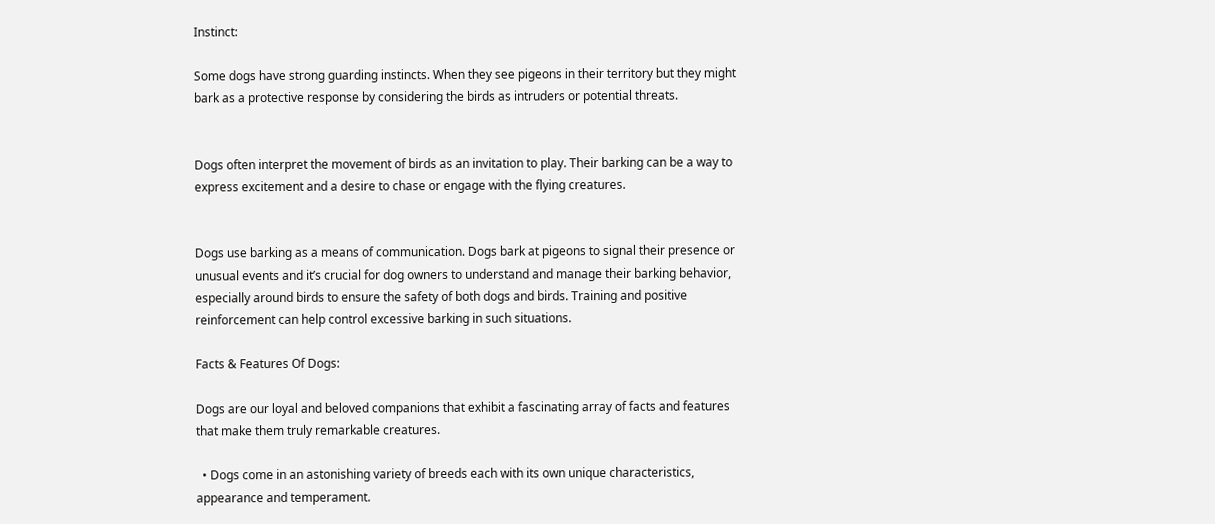Instinct:

Some dogs have strong guarding instincts. When they see pigeons in their territory but they might bark as a protective response by considering the birds as intruders or potential threats.


Dogs often interpret the movement of birds as an invitation to play. Their barking can be a way to express excitement and a desire to chase or engage with the flying creatures.


Dogs use barking as a means of communication. Dogs bark at pigeons to signal their presence or unusual events and it’s crucial for dog owners to understand and manage their barking behavior, especially around birds to ensure the safety of both dogs and birds. Training and positive reinforcement can help control excessive barking in such situations.

Facts & Features Of Dogs:

Dogs are our loyal and beloved companions that exhibit a fascinating array of facts and features that make them truly remarkable creatures.

  • Dogs come in an astonishing variety of breeds each with its own unique characteristics, appearance and temperament.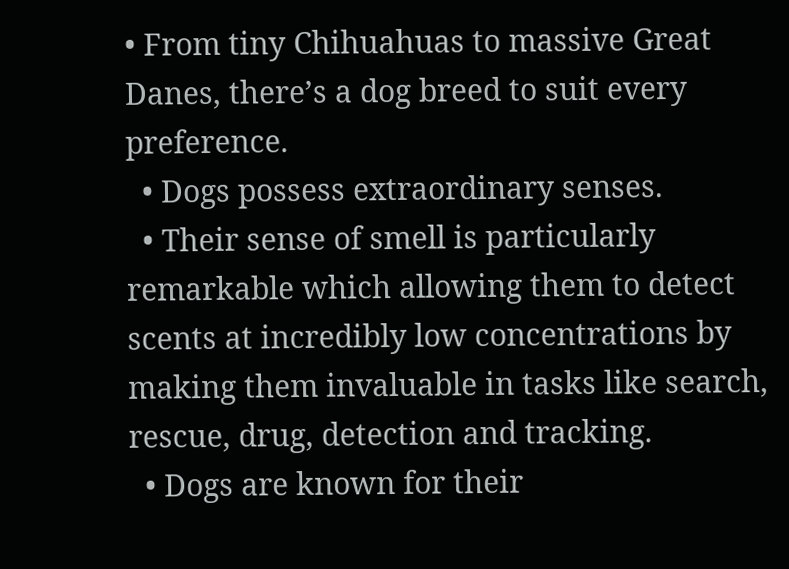• From tiny Chihuahuas to massive Great Danes, there’s a dog breed to suit every preference.
  • Dogs possess extraordinary senses.
  • Their sense of smell is particularly remarkable which allowing them to detect scents at incredibly low concentrations by making them invaluable in tasks like search, rescue, drug, detection and tracking.
  • Dogs are known for their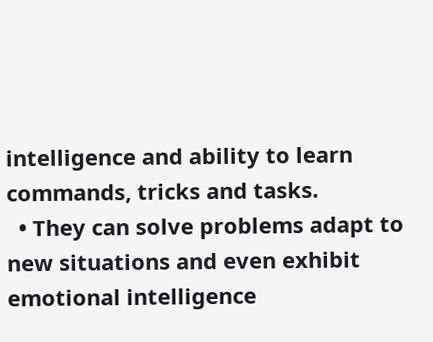intelligence and ability to learn commands, tricks and tasks.
  • They can solve problems adapt to new situations and even exhibit emotional intelligence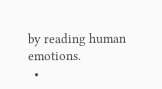by reading human emotions.
  •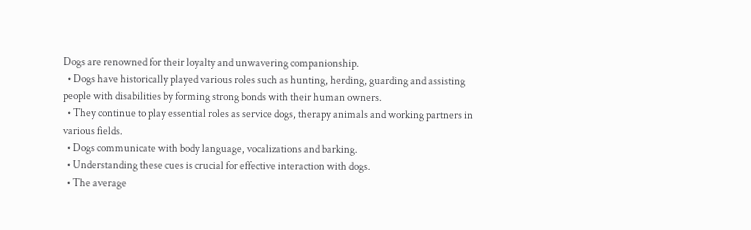Dogs are renowned for their loyalty and unwavering companionship.
  • Dogs have historically played various roles such as hunting, herding, guarding and assisting people with disabilities by forming strong bonds with their human owners.
  • They continue to play essential roles as service dogs, therapy animals and working partners in various fields.
  • Dogs communicate with body language, vocalizations and barking.
  • Understanding these cues is crucial for effective interaction with dogs.
  • The average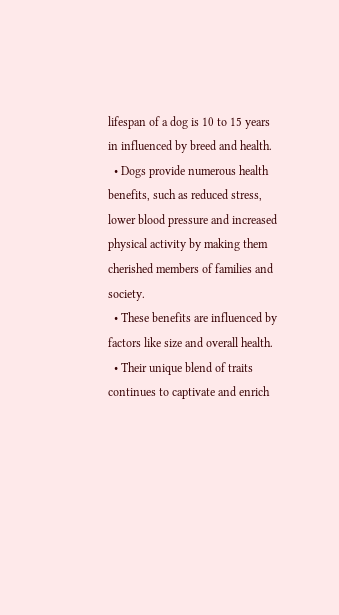lifespan of a dog is 10 to 15 years in influenced by breed and health.
  • Dogs provide numerous health benefits, such as reduced stress, lower blood pressure and increased physical activity by making them cherished members of families and society.
  • These benefits are influenced by factors like size and overall health.
  • Their unique blend of traits continues to captivate and enrich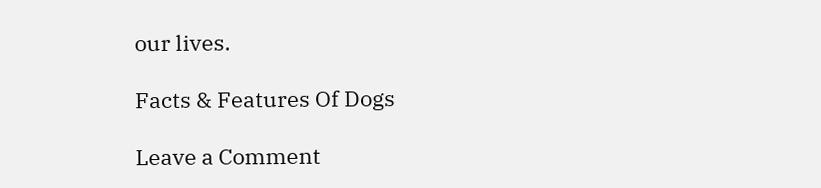our lives.

Facts & Features Of Dogs

Leave a Comment